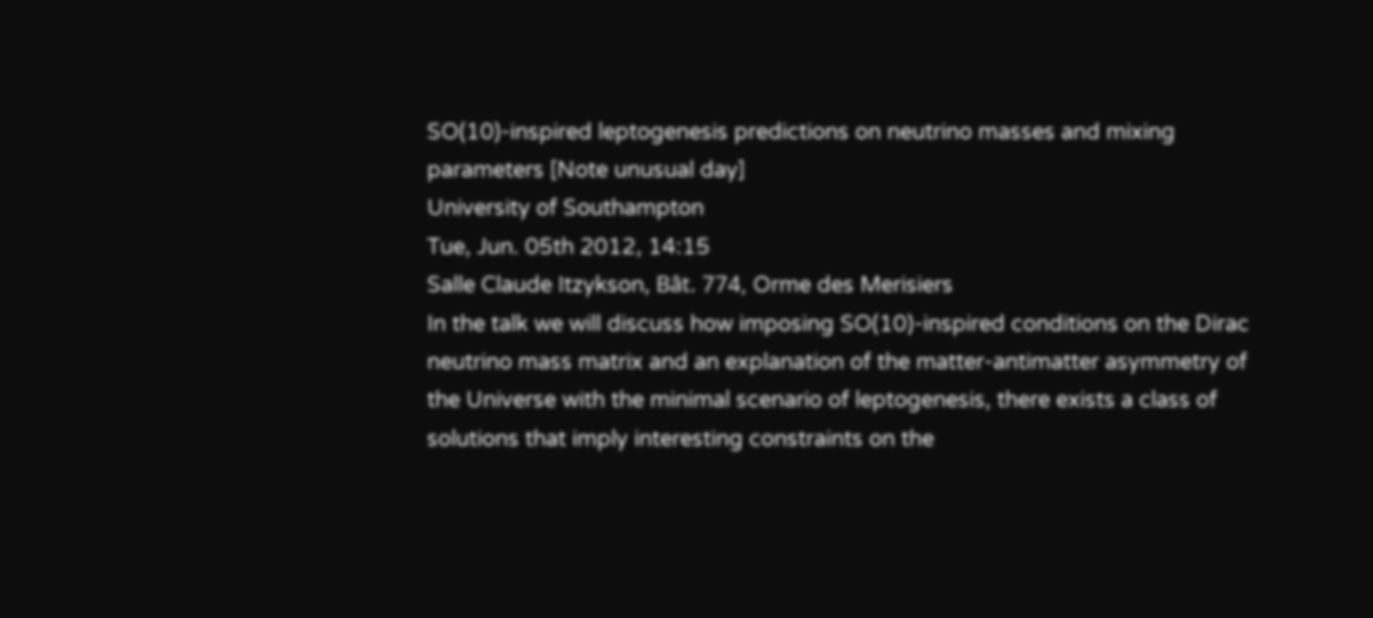SO(10)-inspired leptogenesis predictions on neutrino masses and mixing parameters [Note unusual day]
University of Southampton
Tue, Jun. 05th 2012, 14:15
Salle Claude Itzykson, Bât. 774, Orme des Merisiers
In the talk we will discuss how imposing SO(10)-inspired conditions on the Dirac neutrino mass matrix and an explanation of the matter-antimatter asymmetry of the Universe with the minimal scenario of leptogenesis, there exists a class of solutions that imply interesting constraints on the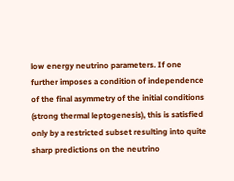low energy neutrino parameters. If one further imposes a condition of independence of the final asymmetry of the initial conditions (strong thermal leptogenesis), this is satisfied only by a restricted subset resulting into quite sharp predictions on the neutrino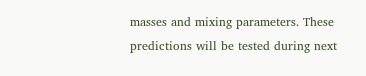masses and mixing parameters. These predictions will be tested during next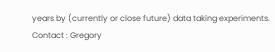years by (currently or close future) data taking experiments.
Contact : Gregory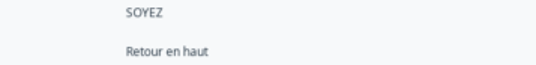SOYEZ


Retour en haut